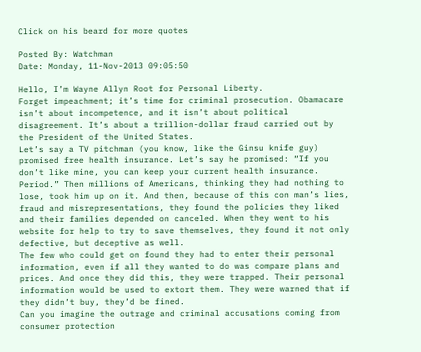Click on his beard for more quotes

Posted By: Watchman
Date: Monday, 11-Nov-2013 09:05:50

Hello, I’m Wayne Allyn Root for Personal Liberty.
Forget impeachment; it’s time for criminal prosecution. Obamacare isn’t about incompetence, and it isn’t about political disagreement. It’s about a trillion-dollar fraud carried out by the President of the United States.
Let’s say a TV pitchman (you know, like the Ginsu knife guy) promised free health insurance. Let’s say he promised: “If you don’t like mine, you can keep your current health insurance. Period.” Then millions of Americans, thinking they had nothing to lose, took him up on it. And then, because of this con man’s lies, fraud and misrepresentations, they found the policies they liked and their families depended on canceled. When they went to his website for help to try to save themselves, they found it not only defective, but deceptive as well.
The few who could get on found they had to enter their personal information, even if all they wanted to do was compare plans and prices. And once they did this, they were trapped. Their personal information would be used to extort them. They were warned that if they didn’t buy, they’d be fined.
Can you imagine the outrage and criminal accusations coming from consumer protection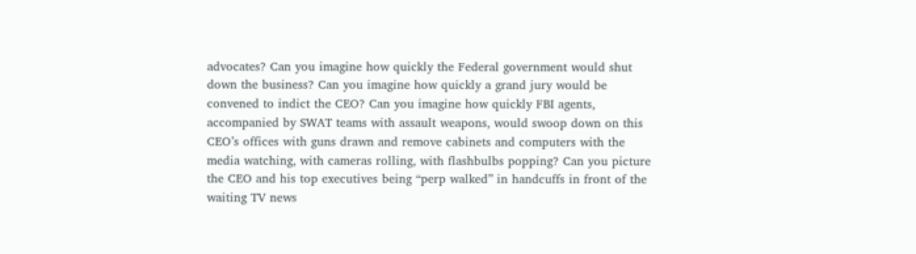advocates? Can you imagine how quickly the Federal government would shut down the business? Can you imagine how quickly a grand jury would be convened to indict the CEO? Can you imagine how quickly FBI agents, accompanied by SWAT teams with assault weapons, would swoop down on this CEO’s offices with guns drawn and remove cabinets and computers with the media watching, with cameras rolling, with flashbulbs popping? Can you picture the CEO and his top executives being “perp walked” in handcuffs in front of the waiting TV news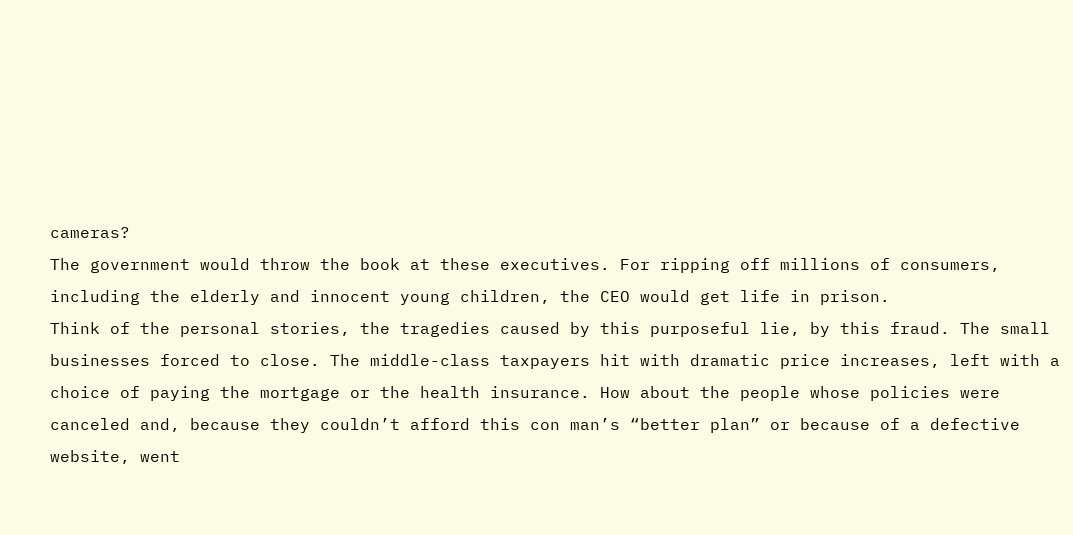cameras?
The government would throw the book at these executives. For ripping off millions of consumers, including the elderly and innocent young children, the CEO would get life in prison.
Think of the personal stories, the tragedies caused by this purposeful lie, by this fraud. The small businesses forced to close. The middle-class taxpayers hit with dramatic price increases, left with a choice of paying the mortgage or the health insurance. How about the people whose policies were canceled and, because they couldn’t afford this con man’s “better plan” or because of a defective website, went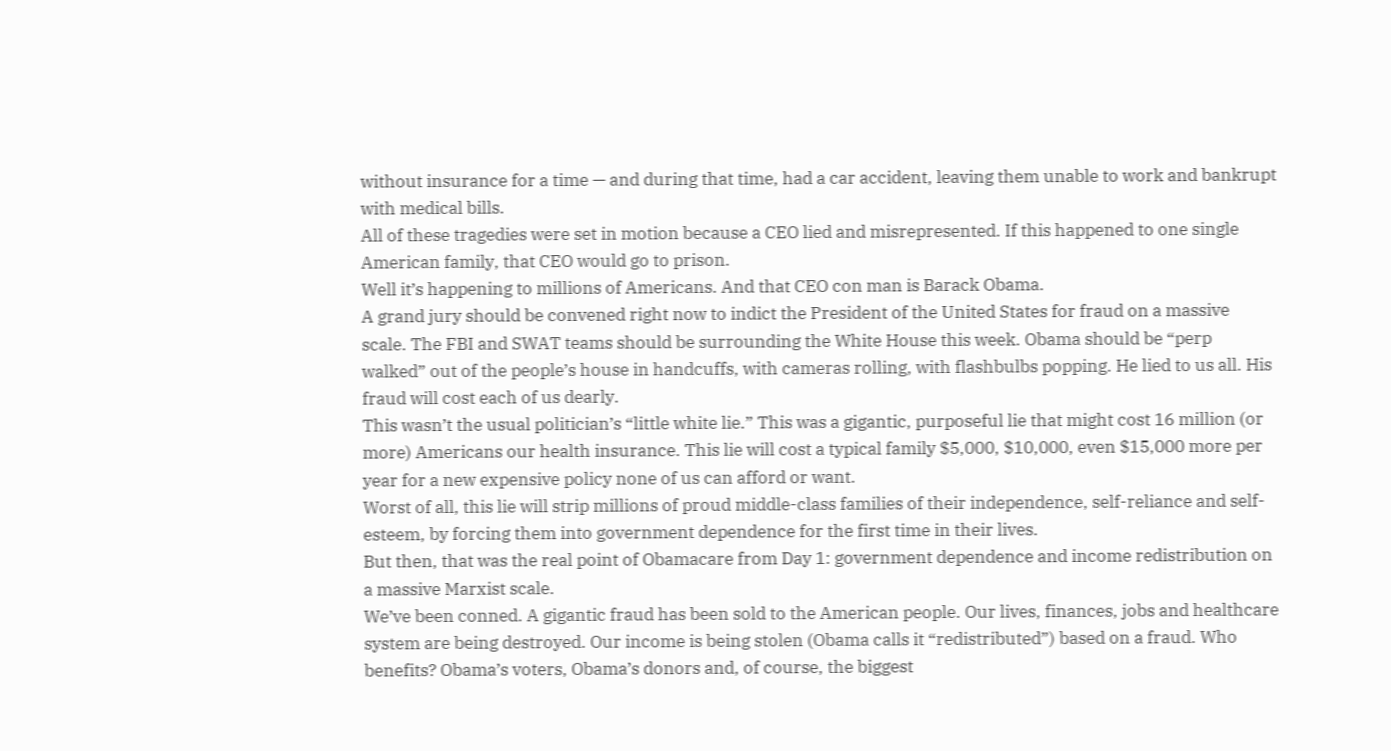without insurance for a time — and during that time, had a car accident, leaving them unable to work and bankrupt with medical bills.
All of these tragedies were set in motion because a CEO lied and misrepresented. If this happened to one single American family, that CEO would go to prison.
Well it’s happening to millions of Americans. And that CEO con man is Barack Obama.
A grand jury should be convened right now to indict the President of the United States for fraud on a massive scale. The FBI and SWAT teams should be surrounding the White House this week. Obama should be “perp walked” out of the people’s house in handcuffs, with cameras rolling, with flashbulbs popping. He lied to us all. His fraud will cost each of us dearly.
This wasn’t the usual politician’s “little white lie.” This was a gigantic, purposeful lie that might cost 16 million (or more) Americans our health insurance. This lie will cost a typical family $5,000, $10,000, even $15,000 more per year for a new expensive policy none of us can afford or want.
Worst of all, this lie will strip millions of proud middle-class families of their independence, self-reliance and self-esteem, by forcing them into government dependence for the first time in their lives.
But then, that was the real point of Obamacare from Day 1: government dependence and income redistribution on a massive Marxist scale.
We’ve been conned. A gigantic fraud has been sold to the American people. Our lives, finances, jobs and healthcare system are being destroyed. Our income is being stolen (Obama calls it “redistributed”) based on a fraud. Who benefits? Obama’s voters, Obama’s donors and, of course, the biggest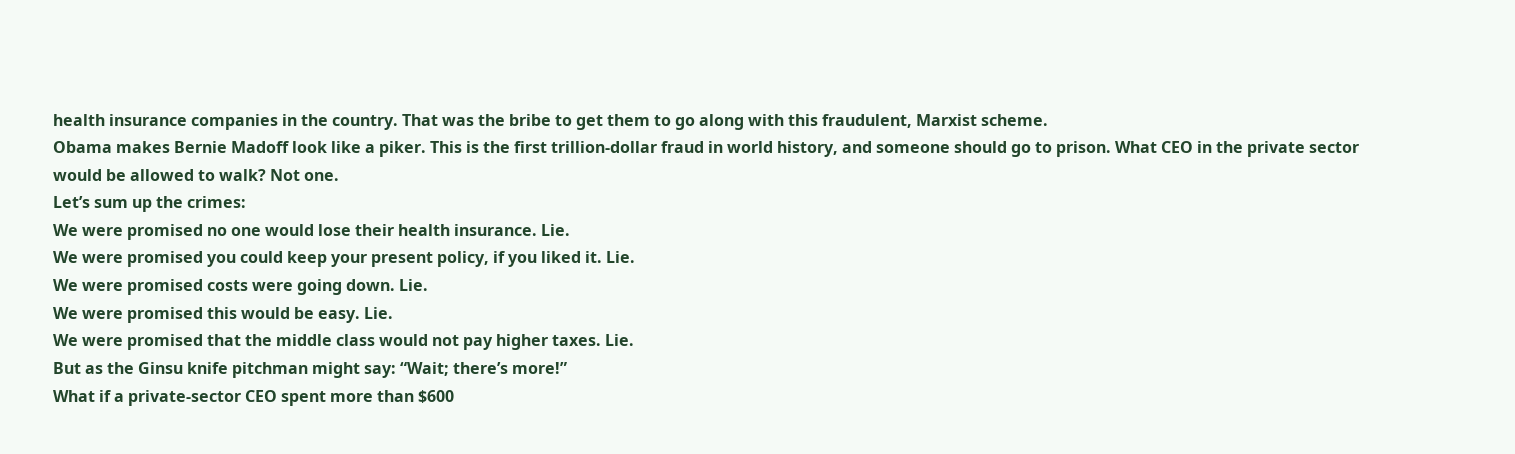health insurance companies in the country. That was the bribe to get them to go along with this fraudulent, Marxist scheme.
Obama makes Bernie Madoff look like a piker. This is the first trillion-dollar fraud in world history, and someone should go to prison. What CEO in the private sector would be allowed to walk? Not one.
Let’s sum up the crimes:
We were promised no one would lose their health insurance. Lie.
We were promised you could keep your present policy, if you liked it. Lie.
We were promised costs were going down. Lie.
We were promised this would be easy. Lie.
We were promised that the middle class would not pay higher taxes. Lie.
But as the Ginsu knife pitchman might say: “Wait; there’s more!”
What if a private-sector CEO spent more than $600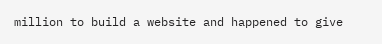million to build a website and happened to give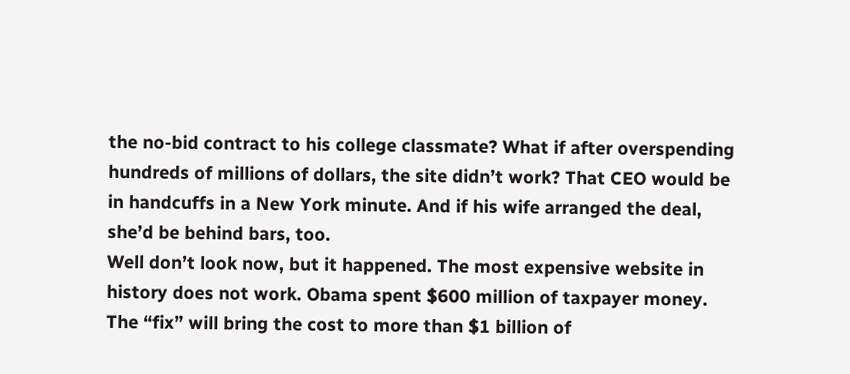the no-bid contract to his college classmate? What if after overspending hundreds of millions of dollars, the site didn’t work? That CEO would be in handcuffs in a New York minute. And if his wife arranged the deal, she’d be behind bars, too.
Well don’t look now, but it happened. The most expensive website in history does not work. Obama spent $600 million of taxpayer money. The “fix” will bring the cost to more than $1 billion of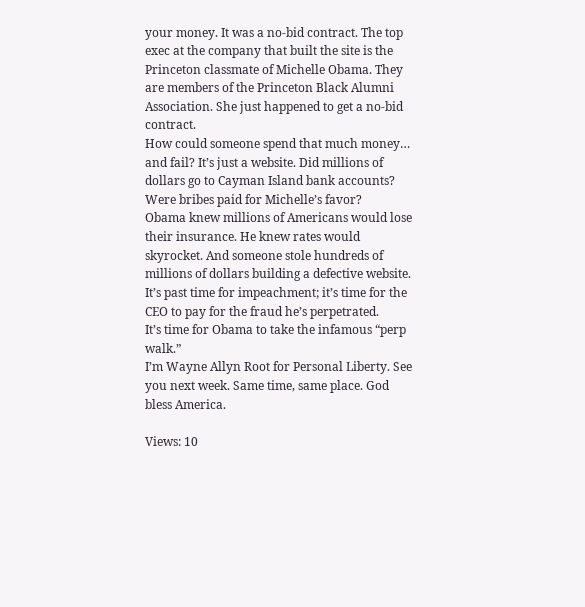your money. It was a no-bid contract. The top exec at the company that built the site is the Princeton classmate of Michelle Obama. They are members of the Princeton Black Alumni Association. She just happened to get a no-bid contract.
How could someone spend that much money… and fail? It’s just a website. Did millions of dollars go to Cayman Island bank accounts? Were bribes paid for Michelle’s favor?
Obama knew millions of Americans would lose their insurance. He knew rates would skyrocket. And someone stole hundreds of millions of dollars building a defective website. It’s past time for impeachment; it’s time for the CEO to pay for the fraud he’s perpetrated.
It’s time for Obama to take the infamous “perp walk.”
I’m Wayne Allyn Root for Personal Liberty. See you next week. Same time, same place. God bless America.

Views: 10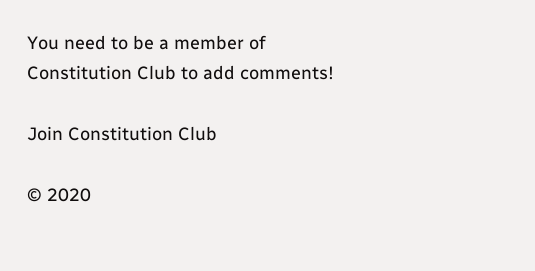You need to be a member of Constitution Club to add comments!

Join Constitution Club

© 2020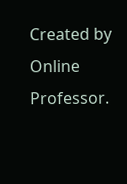Created by Online Professor.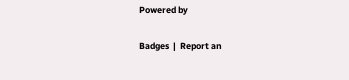Powered by

Badges  |  Report an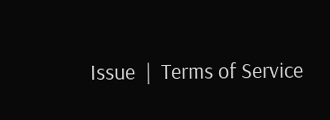Issue  |  Terms of Service